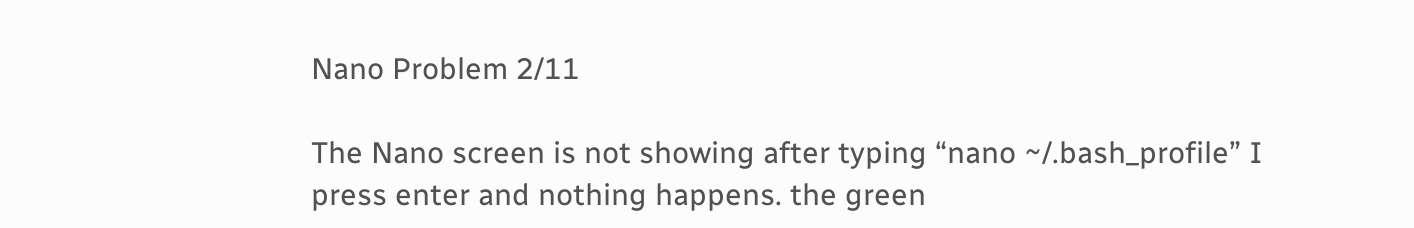Nano Problem 2/11

The Nano screen is not showing after typing “nano ~/.bash_profile” I press enter and nothing happens. the green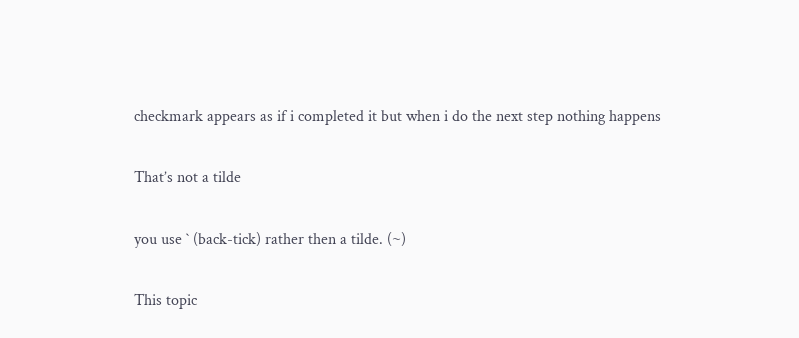checkmark appears as if i completed it but when i do the next step nothing happens

That’s not a tilde

you use ` (back-tick) rather then a tilde. (~)

This topic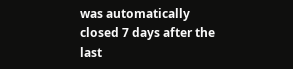was automatically closed 7 days after the last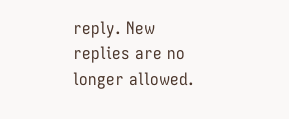reply. New replies are no longer allowed.